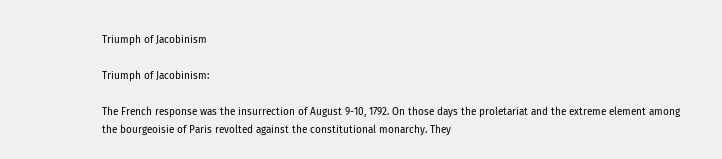Triumph of Jacobinism

Triumph of Jacobinism:

The French response was the insurrection of August 9-10, 1792. On those days the proletariat and the extreme element among the bourgeoisie of Paris revolted against the constitutional monarchy. They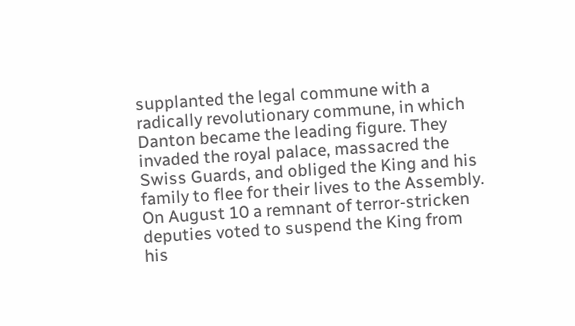supplanted the legal commune with a radically revolutionary commune, in which Danton became the leading figure. They invaded the royal palace, massacred the Swiss Guards, and obliged the King and his family to flee for their lives to the Assembly. On August 10 a remnant of terror-stricken deputies voted to suspend the King from his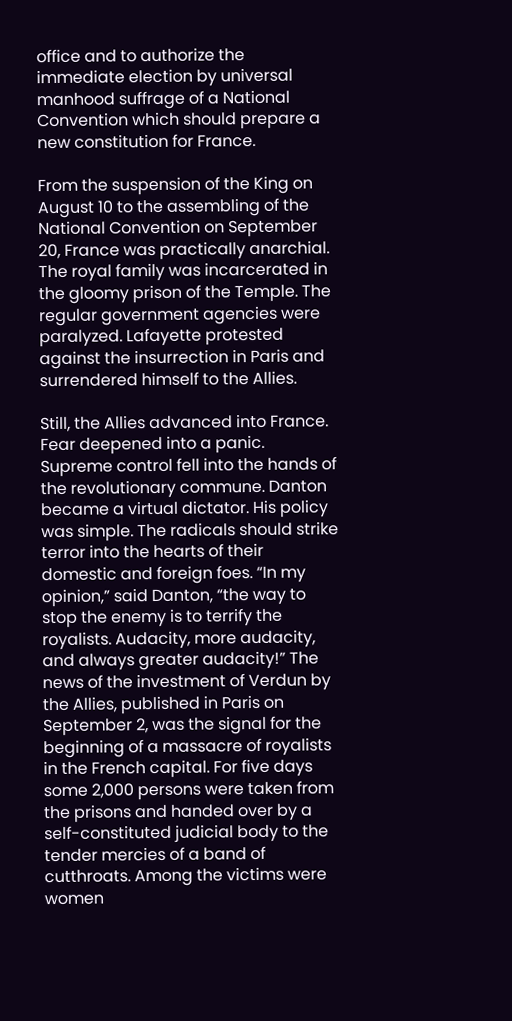office and to authorize the immediate election by universal manhood suffrage of a National Convention which should prepare a new constitution for France.

From the suspension of the King on August 10 to the assembling of the National Convention on September 20, France was practically anarchial. The royal family was incarcerated in the gloomy prison of the Temple. The regular government agencies were paralyzed. Lafayette protested against the insurrection in Paris and surrendered himself to the Allies.

Still, the Allies advanced into France. Fear deepened into a panic. Supreme control fell into the hands of the revolutionary commune. Danton became a virtual dictator. His policy was simple. The radicals should strike terror into the hearts of their domestic and foreign foes. “In my opinion,” said Danton, “the way to stop the enemy is to terrify the royalists. Audacity, more audacity, and always greater audacity!” The news of the investment of Verdun by the Allies, published in Paris on September 2, was the signal for the beginning of a massacre of royalists in the French capital. For five days some 2,000 persons were taken from the prisons and handed over by a self-constituted judicial body to the tender mercies of a band of cutthroats. Among the victims were women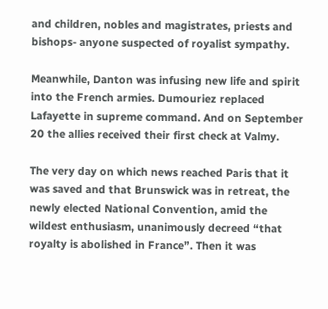and children, nobles and magistrates, priests and bishops- anyone suspected of royalist sympathy.

Meanwhile, Danton was infusing new life and spirit into the French armies. Dumouriez replaced Lafayette in supreme command. And on September 20 the allies received their first check at Valmy.

The very day on which news reached Paris that it was saved and that Brunswick was in retreat, the newly elected National Convention, amid the wildest enthusiasm, unanimously decreed “that royalty is abolished in France”. Then it was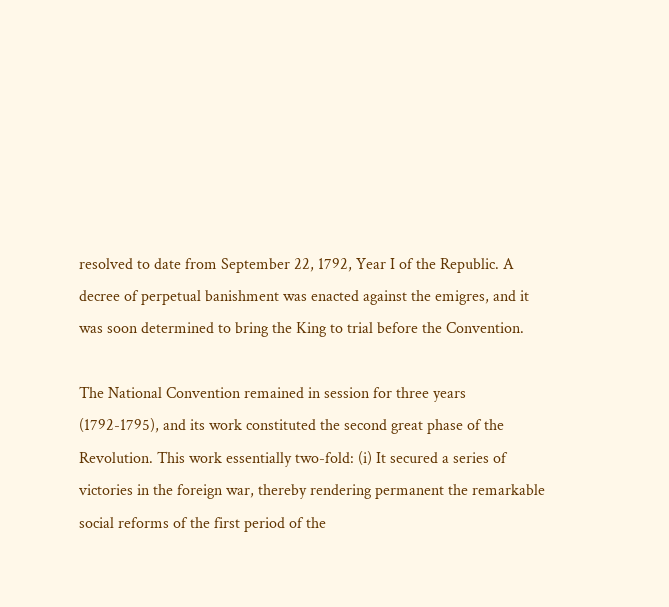resolved to date from September 22, 1792, Year I of the Republic. A decree of perpetual banishment was enacted against the emigres, and it was soon determined to bring the King to trial before the Convention.

The National Convention remained in session for three years (1792-1795), and its work constituted the second great phase of the Revolution. This work essentially two-fold: (i) It secured a series of victories in the foreign war, thereby rendering permanent the remarkable social reforms of the first period of the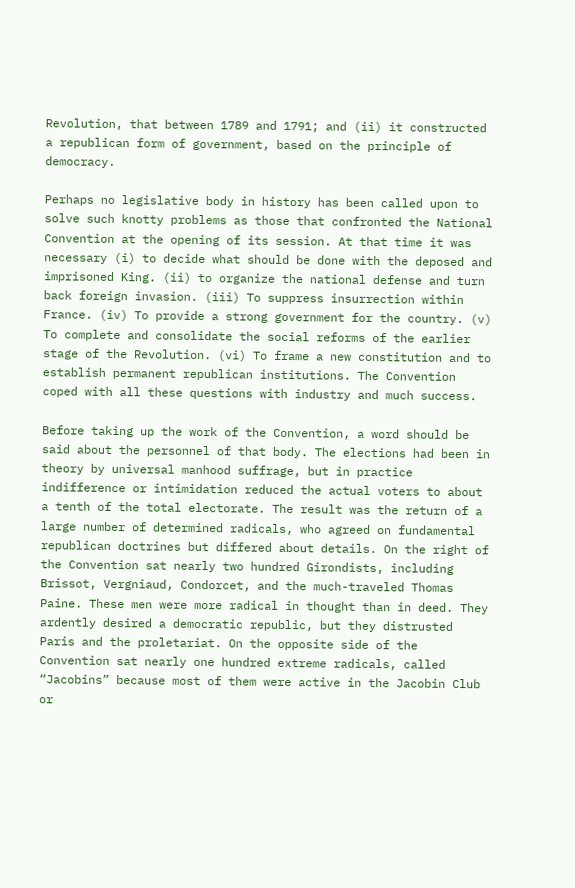Revolution, that between 1789 and 1791; and (ii) it constructed a republican form of government, based on the principle of democracy.

Perhaps no legislative body in history has been called upon to solve such knotty problems as those that confronted the National Convention at the opening of its session. At that time it was necessary (i) to decide what should be done with the deposed and imprisoned King. (ii) to organize the national defense and turn back foreign invasion. (iii) To suppress insurrection within France. (iv) To provide a strong government for the country. (v) To complete and consolidate the social reforms of the earlier stage of the Revolution. (vi) To frame a new constitution and to establish permanent republican institutions. The Convention coped with all these questions with industry and much success.

Before taking up the work of the Convention, a word should be said about the personnel of that body. The elections had been in theory by universal manhood suffrage, but in practice indifference or intimidation reduced the actual voters to about a tenth of the total electorate. The result was the return of a large number of determined radicals, who agreed on fundamental republican doctrines but differed about details. On the right of the Convention sat nearly two hundred Girondists, including Brissot, Vergniaud, Condorcet, and the much-traveled Thomas Paine. These men were more radical in thought than in deed. They ardently desired a democratic republic, but they distrusted Paris and the proletariat. On the opposite side of the Convention sat nearly one hundred extreme radicals, called “Jacobins” because most of them were active in the Jacobin Club or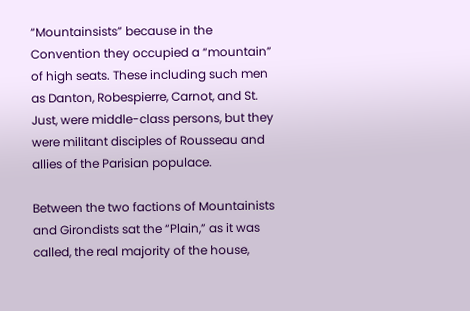“Mountainsists” because in the Convention they occupied a “mountain” of high seats. These including such men as Danton, Robespierre, Carnot, and St. Just, were middle-class persons, but they were militant disciples of Rousseau and allies of the Parisian populace.

Between the two factions of Mountainists and Girondists sat the “Plain,” as it was called, the real majority of the house,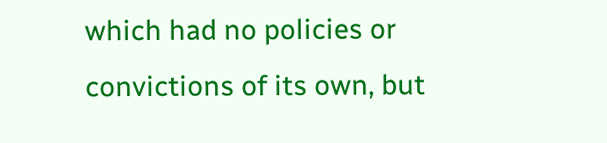which had no policies or convictions of its own, but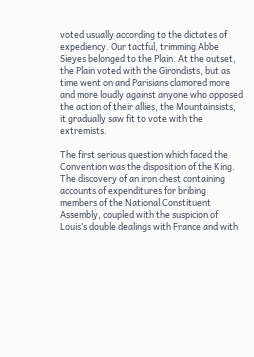voted usually according to the dictates of expediency. Our tactful, trimming Abbe Sieyes belonged to the Plain. At the outset, the Plain voted with the Girondists, but as time went on and Parisians clamored more and more loudly against anyone who opposed the action of their allies, the Mountainsists, it gradually saw fit to vote with the extremists.

The first serious question which faced the Convention was the disposition of the King. The discovery of an iron chest containing accounts of expenditures for bribing members of the National Constituent Assembly, coupled with the suspicion of Louis’s double dealings with France and with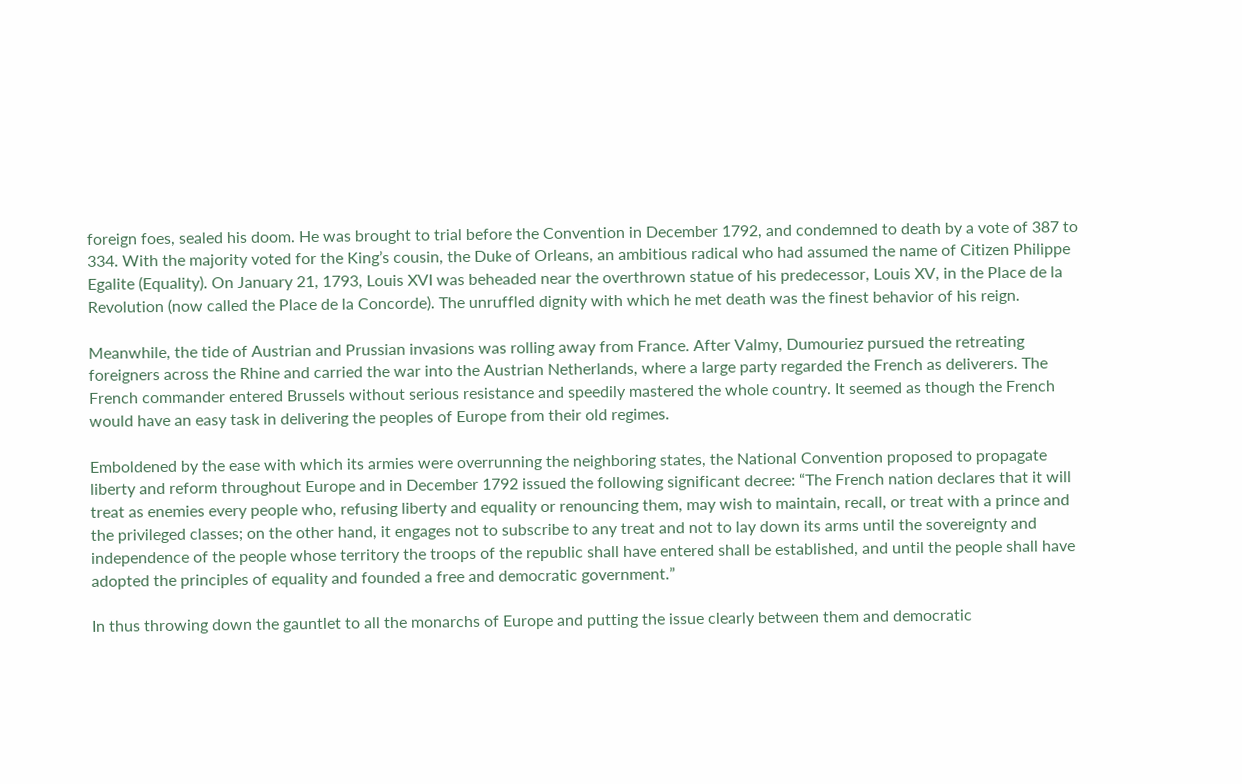foreign foes, sealed his doom. He was brought to trial before the Convention in December 1792, and condemned to death by a vote of 387 to 334. With the majority voted for the King’s cousin, the Duke of Orleans, an ambitious radical who had assumed the name of Citizen Philippe Egalite (Equality). On January 21, 1793, Louis XVI was beheaded near the overthrown statue of his predecessor, Louis XV, in the Place de la Revolution (now called the Place de la Concorde). The unruffled dignity with which he met death was the finest behavior of his reign.

Meanwhile, the tide of Austrian and Prussian invasions was rolling away from France. After Valmy, Dumouriez pursued the retreating foreigners across the Rhine and carried the war into the Austrian Netherlands, where a large party regarded the French as deliverers. The French commander entered Brussels without serious resistance and speedily mastered the whole country. It seemed as though the French would have an easy task in delivering the peoples of Europe from their old regimes.

Emboldened by the ease with which its armies were overrunning the neighboring states, the National Convention proposed to propagate liberty and reform throughout Europe and in December 1792 issued the following significant decree: “The French nation declares that it will treat as enemies every people who, refusing liberty and equality or renouncing them, may wish to maintain, recall, or treat with a prince and the privileged classes; on the other hand, it engages not to subscribe to any treat and not to lay down its arms until the sovereignty and independence of the people whose territory the troops of the republic shall have entered shall be established, and until the people shall have adopted the principles of equality and founded a free and democratic government.”

In thus throwing down the gauntlet to all the monarchs of Europe and putting the issue clearly between them and democratic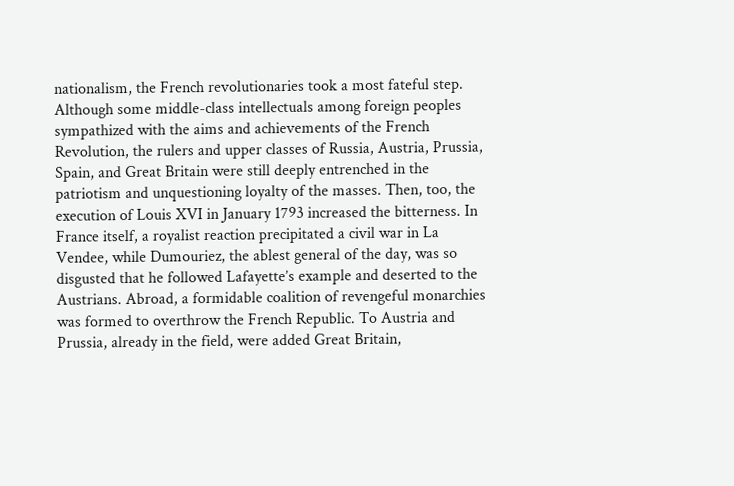nationalism, the French revolutionaries took a most fateful step. Although some middle-class intellectuals among foreign peoples sympathized with the aims and achievements of the French Revolution, the rulers and upper classes of Russia, Austria, Prussia, Spain, and Great Britain were still deeply entrenched in the patriotism and unquestioning loyalty of the masses. Then, too, the execution of Louis XVI in January 1793 increased the bitterness. In France itself, a royalist reaction precipitated a civil war in La Vendee, while Dumouriez, the ablest general of the day, was so disgusted that he followed Lafayette’s example and deserted to the Austrians. Abroad, a formidable coalition of revengeful monarchies was formed to overthrow the French Republic. To Austria and Prussia, already in the field, were added Great Britain,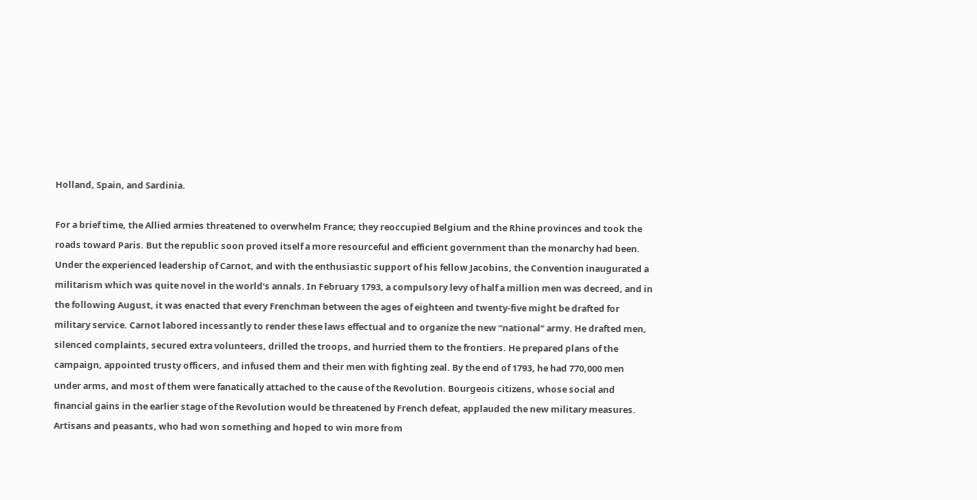Holland, Spain, and Sardinia.

For a brief time, the Allied armies threatened to overwhelm France; they reoccupied Belgium and the Rhine provinces and took the roads toward Paris. But the republic soon proved itself a more resourceful and efficient government than the monarchy had been. Under the experienced leadership of Carnot, and with the enthusiastic support of his fellow Jacobins, the Convention inaugurated a militarism which was quite novel in the world’s annals. In February 1793, a compulsory levy of half a million men was decreed, and in the following August, it was enacted that every Frenchman between the ages of eighteen and twenty-five might be drafted for military service. Carnot labored incessantly to render these laws effectual and to organize the new “national” army. He drafted men, silenced complaints, secured extra volunteers, drilled the troops, and hurried them to the frontiers. He prepared plans of the campaign, appointed trusty officers, and infused them and their men with fighting zeal. By the end of 1793, he had 770,000 men under arms, and most of them were fanatically attached to the cause of the Revolution. Bourgeois citizens, whose social and financial gains in the earlier stage of the Revolution would be threatened by French defeat, applauded the new military measures. Artisans and peasants, who had won something and hoped to win more from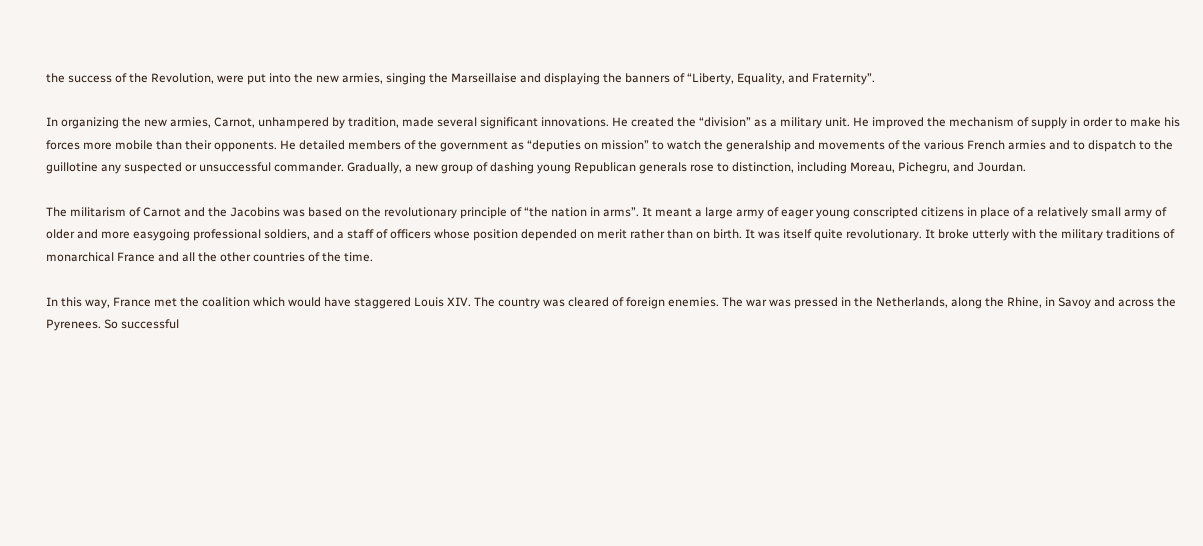the success of the Revolution, were put into the new armies, singing the Marseillaise and displaying the banners of “Liberty, Equality, and Fraternity”.

In organizing the new armies, Carnot, unhampered by tradition, made several significant innovations. He created the “division” as a military unit. He improved the mechanism of supply in order to make his forces more mobile than their opponents. He detailed members of the government as “deputies on mission” to watch the generalship and movements of the various French armies and to dispatch to the guillotine any suspected or unsuccessful commander. Gradually, a new group of dashing young Republican generals rose to distinction, including Moreau, Pichegru, and Jourdan.

The militarism of Carnot and the Jacobins was based on the revolutionary principle of “the nation in arms”. It meant a large army of eager young conscripted citizens in place of a relatively small army of older and more easygoing professional soldiers, and a staff of officers whose position depended on merit rather than on birth. It was itself quite revolutionary. It broke utterly with the military traditions of monarchical France and all the other countries of the time.

In this way, France met the coalition which would have staggered Louis XIV. The country was cleared of foreign enemies. The war was pressed in the Netherlands, along the Rhine, in Savoy and across the Pyrenees. So successful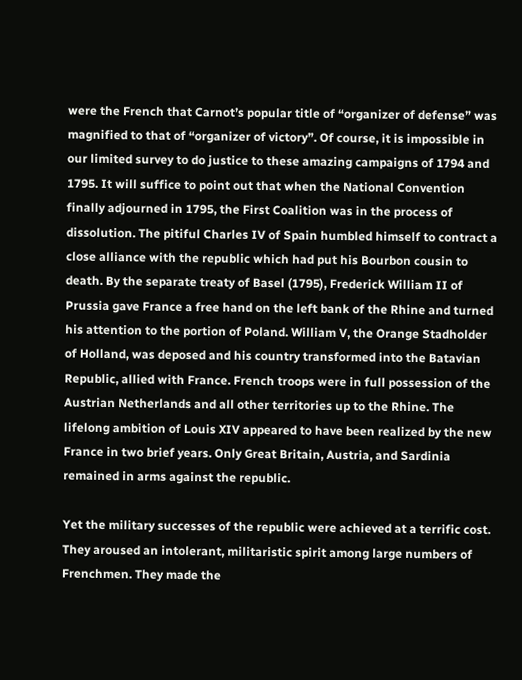were the French that Carnot’s popular title of “organizer of defense” was magnified to that of “organizer of victory”. Of course, it is impossible in our limited survey to do justice to these amazing campaigns of 1794 and 1795. It will suffice to point out that when the National Convention finally adjourned in 1795, the First Coalition was in the process of dissolution. The pitiful Charles IV of Spain humbled himself to contract a close alliance with the republic which had put his Bourbon cousin to death. By the separate treaty of Basel (1795), Frederick William II of Prussia gave France a free hand on the left bank of the Rhine and turned his attention to the portion of Poland. William V, the Orange Stadholder of Holland, was deposed and his country transformed into the Batavian Republic, allied with France. French troops were in full possession of the Austrian Netherlands and all other territories up to the Rhine. The lifelong ambition of Louis XIV appeared to have been realized by the new France in two brief years. Only Great Britain, Austria, and Sardinia remained in arms against the republic.

Yet the military successes of the republic were achieved at a terrific cost. They aroused an intolerant, militaristic spirit among large numbers of Frenchmen. They made the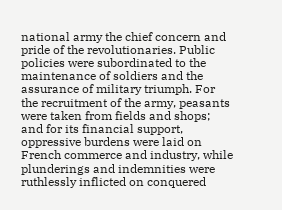national army the chief concern and pride of the revolutionaries. Public policies were subordinated to the maintenance of soldiers and the assurance of military triumph. For the recruitment of the army, peasants were taken from fields and shops; and for its financial support, oppressive burdens were laid on French commerce and industry, while plunderings and indemnities were ruthlessly inflicted on conquered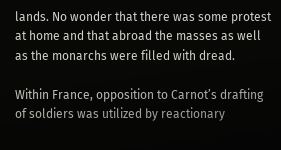lands. No wonder that there was some protest at home and that abroad the masses as well as the monarchs were filled with dread.

Within France, opposition to Carnot’s drafting of soldiers was utilized by reactionary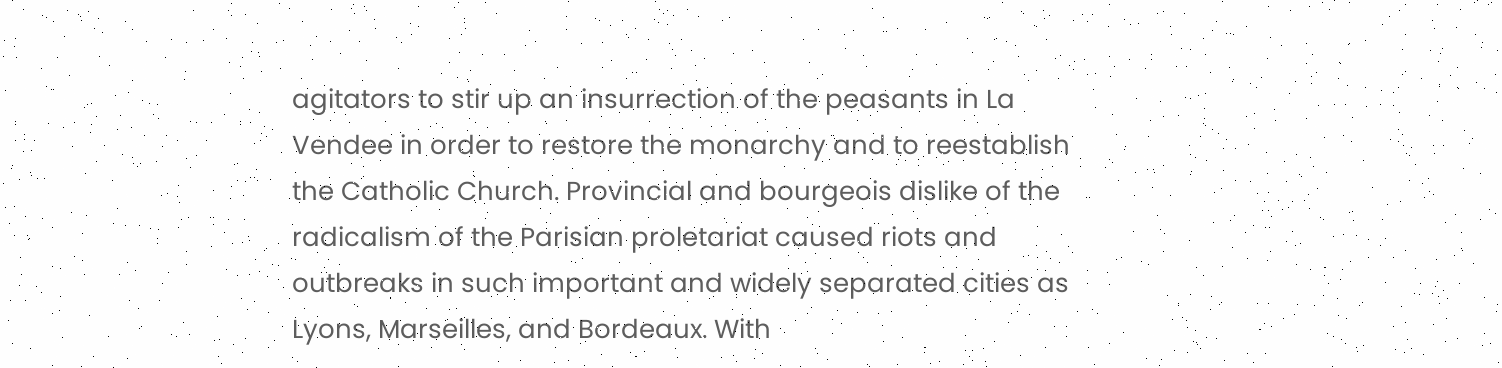agitators to stir up an insurrection of the peasants in La Vendee in order to restore the monarchy and to reestablish the Catholic Church. Provincial and bourgeois dislike of the radicalism of the Parisian proletariat caused riots and outbreaks in such important and widely separated cities as Lyons, Marseilles, and Bordeaux. With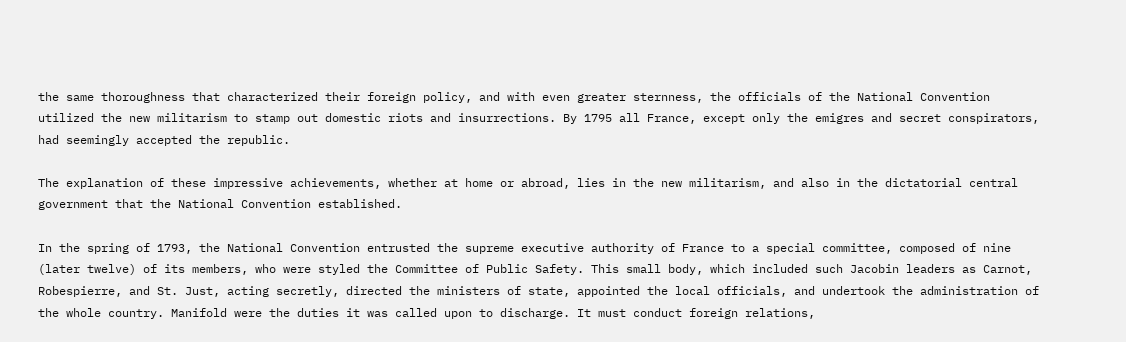the same thoroughness that characterized their foreign policy, and with even greater sternness, the officials of the National Convention utilized the new militarism to stamp out domestic riots and insurrections. By 1795 all France, except only the emigres and secret conspirators, had seemingly accepted the republic.

The explanation of these impressive achievements, whether at home or abroad, lies in the new militarism, and also in the dictatorial central government that the National Convention established.

In the spring of 1793, the National Convention entrusted the supreme executive authority of France to a special committee, composed of nine (later twelve) of its members, who were styled the Committee of Public Safety. This small body, which included such Jacobin leaders as Carnot, Robespierre, and St. Just, acting secretly, directed the ministers of state, appointed the local officials, and undertook the administration of the whole country. Manifold were the duties it was called upon to discharge. It must conduct foreign relations,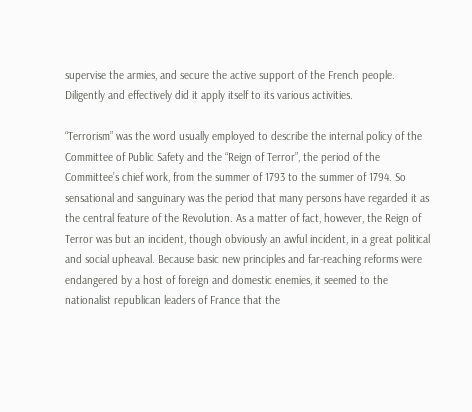supervise the armies, and secure the active support of the French people. Diligently and effectively did it apply itself to its various activities.

“Terrorism” was the word usually employed to describe the internal policy of the Committee of Public Safety and the “Reign of Terror”, the period of the Committee’s chief work, from the summer of 1793 to the summer of 1794. So sensational and sanguinary was the period that many persons have regarded it as the central feature of the Revolution. As a matter of fact, however, the Reign of Terror was but an incident, though obviously an awful incident, in a great political and social upheaval. Because basic new principles and far-reaching reforms were endangered by a host of foreign and domestic enemies, it seemed to the nationalist republican leaders of France that the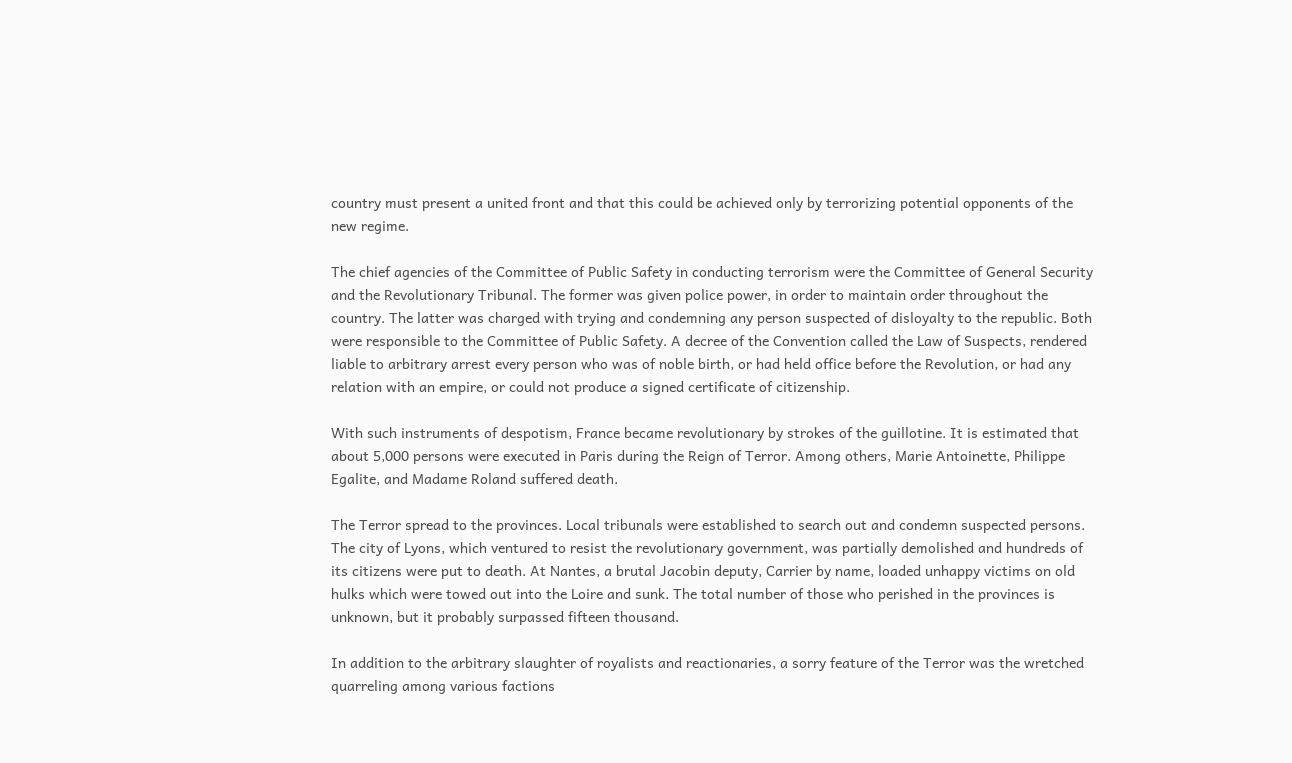country must present a united front and that this could be achieved only by terrorizing potential opponents of the new regime.

The chief agencies of the Committee of Public Safety in conducting terrorism were the Committee of General Security and the Revolutionary Tribunal. The former was given police power, in order to maintain order throughout the country. The latter was charged with trying and condemning any person suspected of disloyalty to the republic. Both were responsible to the Committee of Public Safety. A decree of the Convention called the Law of Suspects, rendered liable to arbitrary arrest every person who was of noble birth, or had held office before the Revolution, or had any relation with an empire, or could not produce a signed certificate of citizenship.

With such instruments of despotism, France became revolutionary by strokes of the guillotine. It is estimated that about 5,000 persons were executed in Paris during the Reign of Terror. Among others, Marie Antoinette, Philippe Egalite, and Madame Roland suffered death.

The Terror spread to the provinces. Local tribunals were established to search out and condemn suspected persons. The city of Lyons, which ventured to resist the revolutionary government, was partially demolished and hundreds of its citizens were put to death. At Nantes, a brutal Jacobin deputy, Carrier by name, loaded unhappy victims on old hulks which were towed out into the Loire and sunk. The total number of those who perished in the provinces is unknown, but it probably surpassed fifteen thousand.

In addition to the arbitrary slaughter of royalists and reactionaries, a sorry feature of the Terror was the wretched quarreling among various factions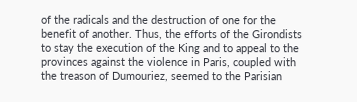of the radicals and the destruction of one for the benefit of another. Thus, the efforts of the Girondists to stay the execution of the King and to appeal to the provinces against the violence in Paris, coupled with the treason of Dumouriez, seemed to the Parisian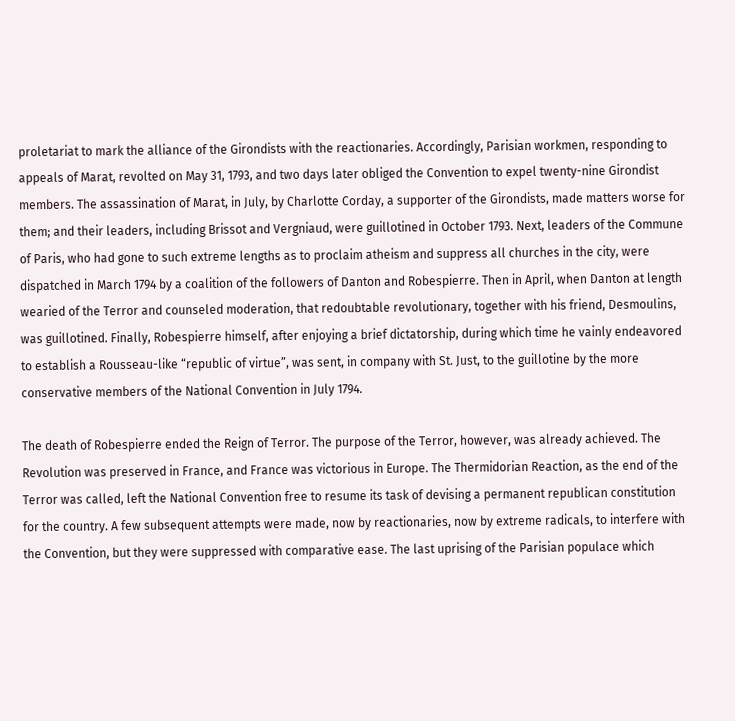proletariat to mark the alliance of the Girondists with the reactionaries. Accordingly, Parisian workmen, responding to appeals of Marat, revolted on May 31, 1793, and two days later obliged the Convention to expel twenty-nine Girondist members. The assassination of Marat, in July, by Charlotte Corday, a supporter of the Girondists, made matters worse for them; and their leaders, including Brissot and Vergniaud, were guillotined in October 1793. Next, leaders of the Commune of Paris, who had gone to such extreme lengths as to proclaim atheism and suppress all churches in the city, were dispatched in March 1794 by a coalition of the followers of Danton and Robespierre. Then in April, when Danton at length wearied of the Terror and counseled moderation, that redoubtable revolutionary, together with his friend, Desmoulins, was guillotined. Finally, Robespierre himself, after enjoying a brief dictatorship, during which time he vainly endeavored to establish a Rousseau-like “republic of virtue”, was sent, in company with St. Just, to the guillotine by the more conservative members of the National Convention in July 1794.

The death of Robespierre ended the Reign of Terror. The purpose of the Terror, however, was already achieved. The Revolution was preserved in France, and France was victorious in Europe. The Thermidorian Reaction, as the end of the Terror was called, left the National Convention free to resume its task of devising a permanent republican constitution for the country. A few subsequent attempts were made, now by reactionaries, now by extreme radicals, to interfere with the Convention, but they were suppressed with comparative ease. The last uprising of the Parisian populace which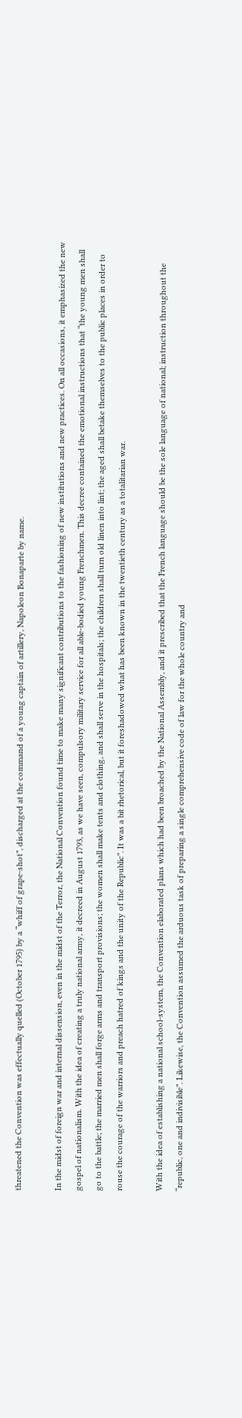threatened the Convention was effectually quelled (October 1795) by a “whiff of grape-shot”, discharged at the command of a young captain of artillery, Napoleon Bonaparte by name.

In the midst of foreign war and internal dissension, even in the midst of the Terror, the National Convention found time to make many significant contributions to the fashioning of new institutions and new practices. On all occasions, it emphasized the new gospel of nationalism. With the idea of creating a truly national army, it decreed in August 1793, as we have seen, compulsory military service for all able-bodied young Frenchmen. This decree contained the emotional instructions that “the young men shall go to the battle; the married men shall forge arms and transport provisions; the women shall make tents and clothing, and shall serve in the hospitals; the children shall turn old linen into lint; the aged shall betake themselves to the public places in order to rouse the courage of the warriors and preach hatred of kings and the unity of the Republic”. It was a bit rhetorical, but it foreshadowed what has been known in the twentieth century as a totalitarian war.

With the idea of establishing a national school-system, the Convention elaborated plans which had been broached by the National Assembly, and it prescribed that the French language should be the sole language of national; instruction throughout the “republic, one and indivisible”. Likewise, the Convention assumed the arduous task of preparing a single comprehensive code of law for the whole country and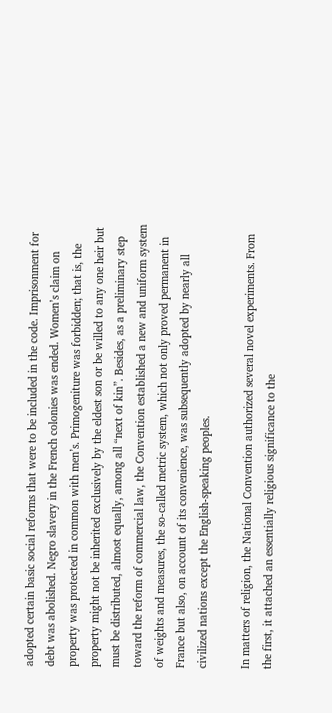adopted certain basic social reforms that were to be included in the code. Imprisonment for debt was abolished. Negro slavery in the French colonies was ended. Women’s claim on property was protected in common with men’s. Primogeniture was forbidden; that is, the property might not be inherited exclusively by the eldest son or be willed to any one heir but must be distributed, almost equally, among all “next of kin”. Besides, as a preliminary step toward the reform of commercial law, the Convention established a new and uniform system of weights and measures, the so-called metric system, which not only proved permanent in France but also, on account of its convenience, was subsequently adopted by nearly all civilized nations except the English-speaking peoples.

In matters of religion, the National Convention authorized several novel experiments. From the first, it attached an essentially religious significance to the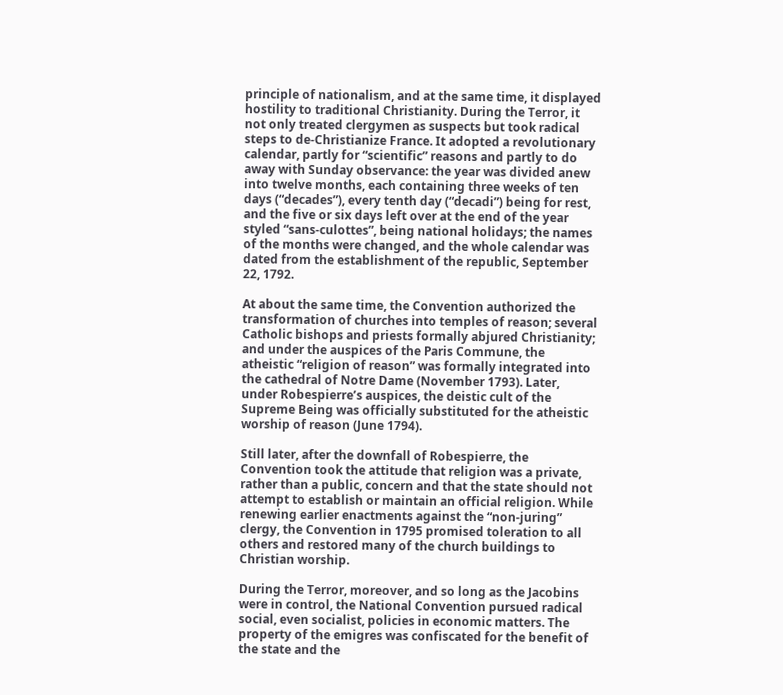principle of nationalism, and at the same time, it displayed hostility to traditional Christianity. During the Terror, it not only treated clergymen as suspects but took radical steps to de-Christianize France. It adopted a revolutionary calendar, partly for “scientific” reasons and partly to do away with Sunday observance: the year was divided anew into twelve months, each containing three weeks of ten days (“decades”), every tenth day (“decadi”) being for rest, and the five or six days left over at the end of the year styled “sans-culottes”, being national holidays; the names of the months were changed, and the whole calendar was dated from the establishment of the republic, September 22, 1792.

At about the same time, the Convention authorized the transformation of churches into temples of reason; several Catholic bishops and priests formally abjured Christianity; and under the auspices of the Paris Commune, the atheistic “religion of reason” was formally integrated into the cathedral of Notre Dame (November 1793). Later, under Robespierre’s auspices, the deistic cult of the Supreme Being was officially substituted for the atheistic worship of reason (June 1794).

Still later, after the downfall of Robespierre, the Convention took the attitude that religion was a private, rather than a public, concern and that the state should not attempt to establish or maintain an official religion. While renewing earlier enactments against the “non-juring” clergy, the Convention in 1795 promised toleration to all others and restored many of the church buildings to Christian worship.

During the Terror, moreover, and so long as the Jacobins were in control, the National Convention pursued radical social, even socialist, policies in economic matters. The property of the emigres was confiscated for the benefit of the state and the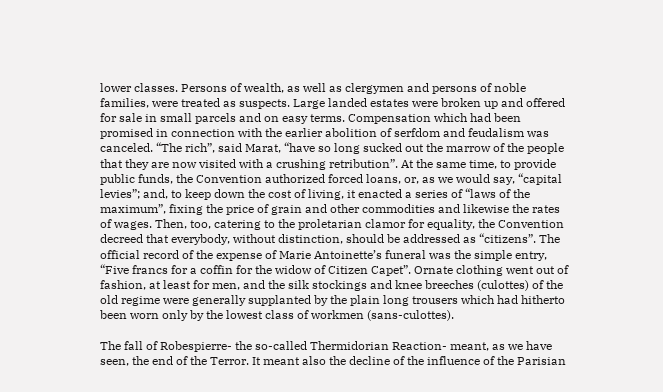lower classes. Persons of wealth, as well as clergymen and persons of noble families, were treated as suspects. Large landed estates were broken up and offered for sale in small parcels and on easy terms. Compensation which had been promised in connection with the earlier abolition of serfdom and feudalism was canceled. “The rich”, said Marat, “have so long sucked out the marrow of the people that they are now visited with a crushing retribution”. At the same time, to provide public funds, the Convention authorized forced loans, or, as we would say, “capital levies”; and, to keep down the cost of living, it enacted a series of “laws of the maximum”, fixing the price of grain and other commodities and likewise the rates of wages. Then, too, catering to the proletarian clamor for equality, the Convention decreed that everybody, without distinction, should be addressed as “citizens”. The official record of the expense of Marie Antoinette’s funeral was the simple entry, “Five francs for a coffin for the widow of Citizen Capet”. Ornate clothing went out of fashion, at least for men, and the silk stockings and knee breeches (culottes) of the old regime were generally supplanted by the plain long trousers which had hitherto been worn only by the lowest class of workmen (sans-culottes).

The fall of Robespierre- the so-called Thermidorian Reaction- meant, as we have seen, the end of the Terror. It meant also the decline of the influence of the Parisian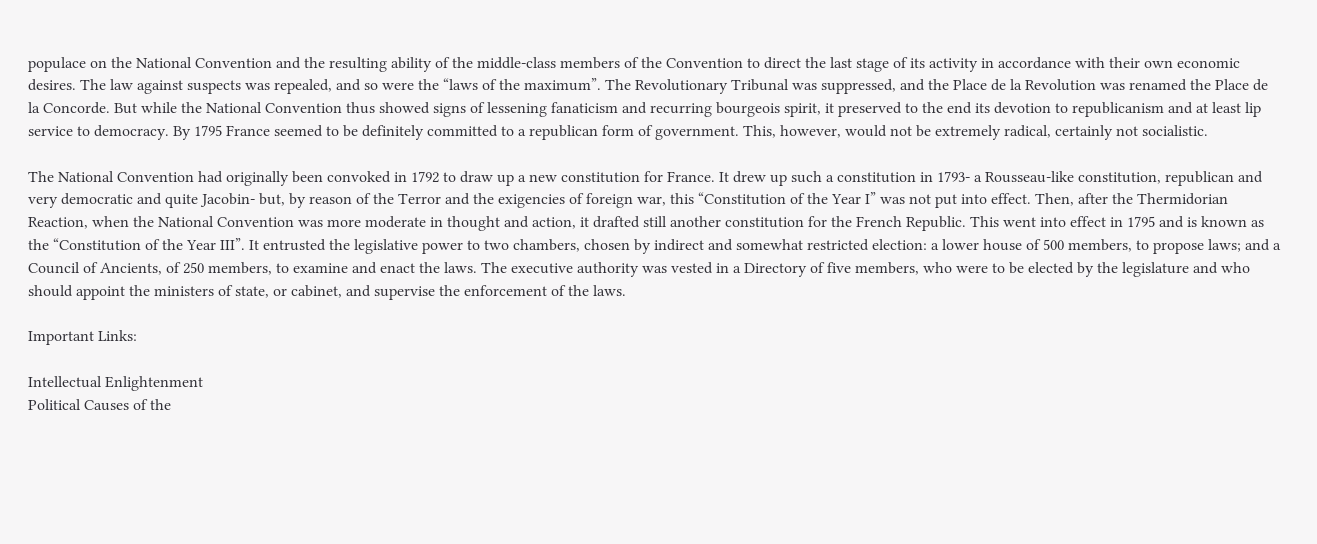populace on the National Convention and the resulting ability of the middle-class members of the Convention to direct the last stage of its activity in accordance with their own economic desires. The law against suspects was repealed, and so were the “laws of the maximum”. The Revolutionary Tribunal was suppressed, and the Place de la Revolution was renamed the Place de la Concorde. But while the National Convention thus showed signs of lessening fanaticism and recurring bourgeois spirit, it preserved to the end its devotion to republicanism and at least lip service to democracy. By 1795 France seemed to be definitely committed to a republican form of government. This, however, would not be extremely radical, certainly not socialistic.

The National Convention had originally been convoked in 1792 to draw up a new constitution for France. It drew up such a constitution in 1793- a Rousseau-like constitution, republican and very democratic and quite Jacobin- but, by reason of the Terror and the exigencies of foreign war, this “Constitution of the Year I” was not put into effect. Then, after the Thermidorian Reaction, when the National Convention was more moderate in thought and action, it drafted still another constitution for the French Republic. This went into effect in 1795 and is known as the “Constitution of the Year III”. It entrusted the legislative power to two chambers, chosen by indirect and somewhat restricted election: a lower house of 500 members, to propose laws; and a Council of Ancients, of 250 members, to examine and enact the laws. The executive authority was vested in a Directory of five members, who were to be elected by the legislature and who should appoint the ministers of state, or cabinet, and supervise the enforcement of the laws.

Important Links:

Intellectual Enlightenment
Political Causes of the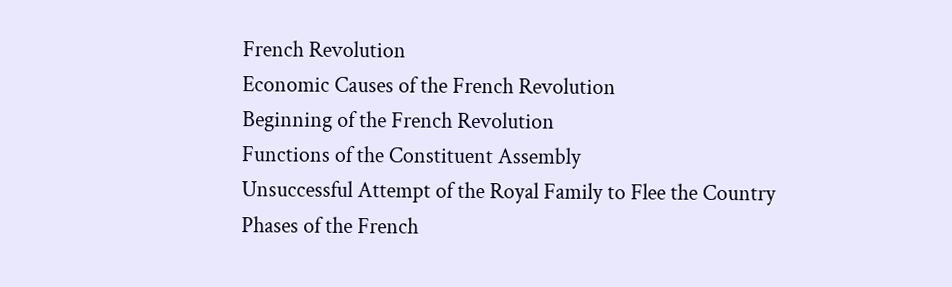French Revolution
Economic Causes of the French Revolution
Beginning of the French Revolution
Functions of the Constituent Assembly
Unsuccessful Attempt of the Royal Family to Flee the Country
Phases of the French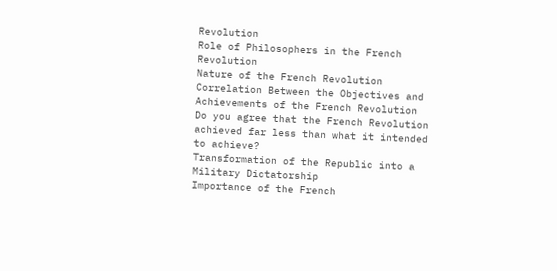Revolution
Role of Philosophers in the French Revolution
Nature of the French Revolution
Correlation Between the Objectives and Achievements of the French Revolution
Do you agree that the French Revolution achieved far less than what it intended to achieve?
Transformation of the Republic into a Military Dictatorship
Importance of the French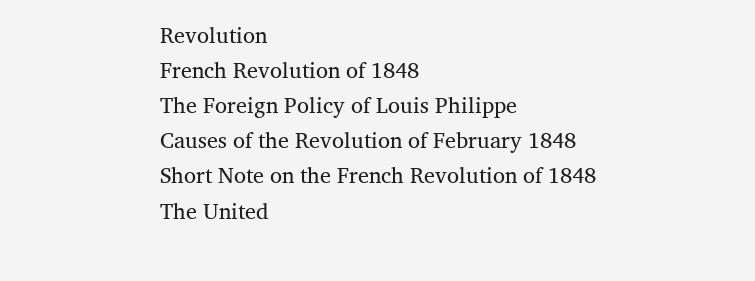Revolution
French Revolution of 1848
The Foreign Policy of Louis Philippe
Causes of the Revolution of February 1848
Short Note on the French Revolution of 1848
The United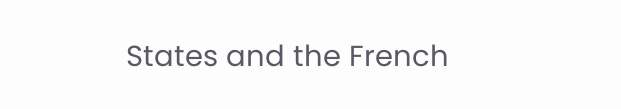States and the French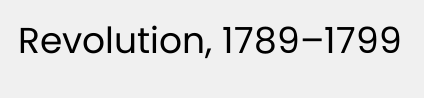Revolution, 1789–1799